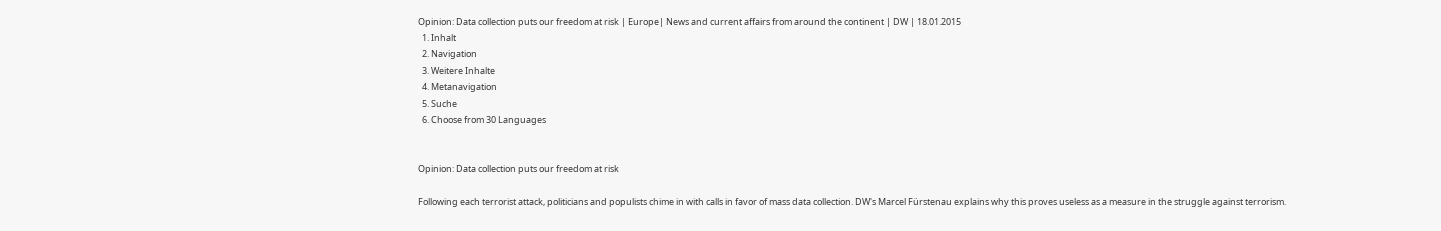Opinion: Data collection puts our freedom at risk | Europe| News and current affairs from around the continent | DW | 18.01.2015
  1. Inhalt
  2. Navigation
  3. Weitere Inhalte
  4. Metanavigation
  5. Suche
  6. Choose from 30 Languages


Opinion: Data collection puts our freedom at risk

Following each terrorist attack, politicians and populists chime in with calls in favor of mass data collection. DW's Marcel Fürstenau explains why this proves useless as a measure in the struggle against terrorism.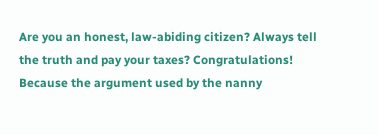Are you an honest, law-abiding citizen? Always tell the truth and pay your taxes? Congratulations! Because the argument used by the nanny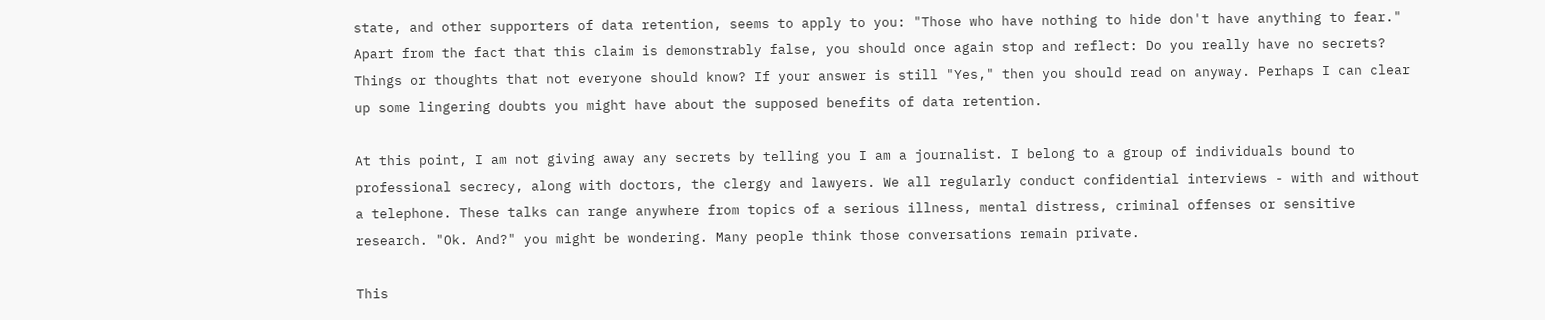state, and other supporters of data retention, seems to apply to you: "Those who have nothing to hide don't have anything to fear." Apart from the fact that this claim is demonstrably false, you should once again stop and reflect: Do you really have no secrets? Things or thoughts that not everyone should know? If your answer is still "Yes," then you should read on anyway. Perhaps I can clear up some lingering doubts you might have about the supposed benefits of data retention.

At this point, I am not giving away any secrets by telling you I am a journalist. I belong to a group of individuals bound to professional secrecy, along with doctors, the clergy and lawyers. We all regularly conduct confidential interviews - with and without a telephone. These talks can range anywhere from topics of a serious illness, mental distress, criminal offenses or sensitive research. "Ok. And?" you might be wondering. Many people think those conversations remain private.

This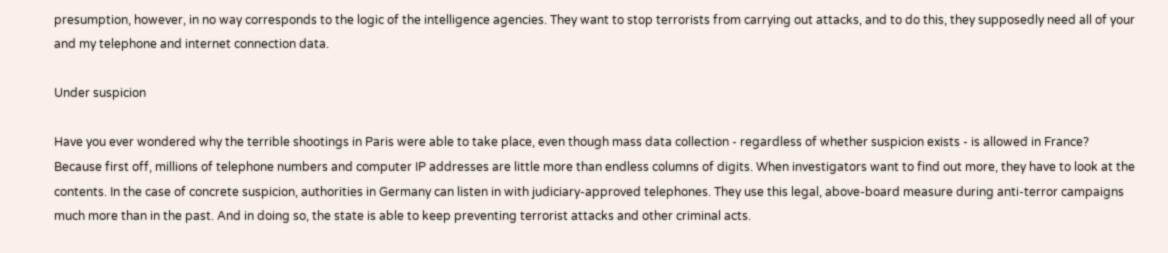presumption, however, in no way corresponds to the logic of the intelligence agencies. They want to stop terrorists from carrying out attacks, and to do this, they supposedly need all of your and my telephone and internet connection data.

Under suspicion

Have you ever wondered why the terrible shootings in Paris were able to take place, even though mass data collection - regardless of whether suspicion exists - is allowed in France? Because first off, millions of telephone numbers and computer IP addresses are little more than endless columns of digits. When investigators want to find out more, they have to look at the contents. In the case of concrete suspicion, authorities in Germany can listen in with judiciary-approved telephones. They use this legal, above-board measure during anti-terror campaigns much more than in the past. And in doing so, the state is able to keep preventing terrorist attacks and other criminal acts.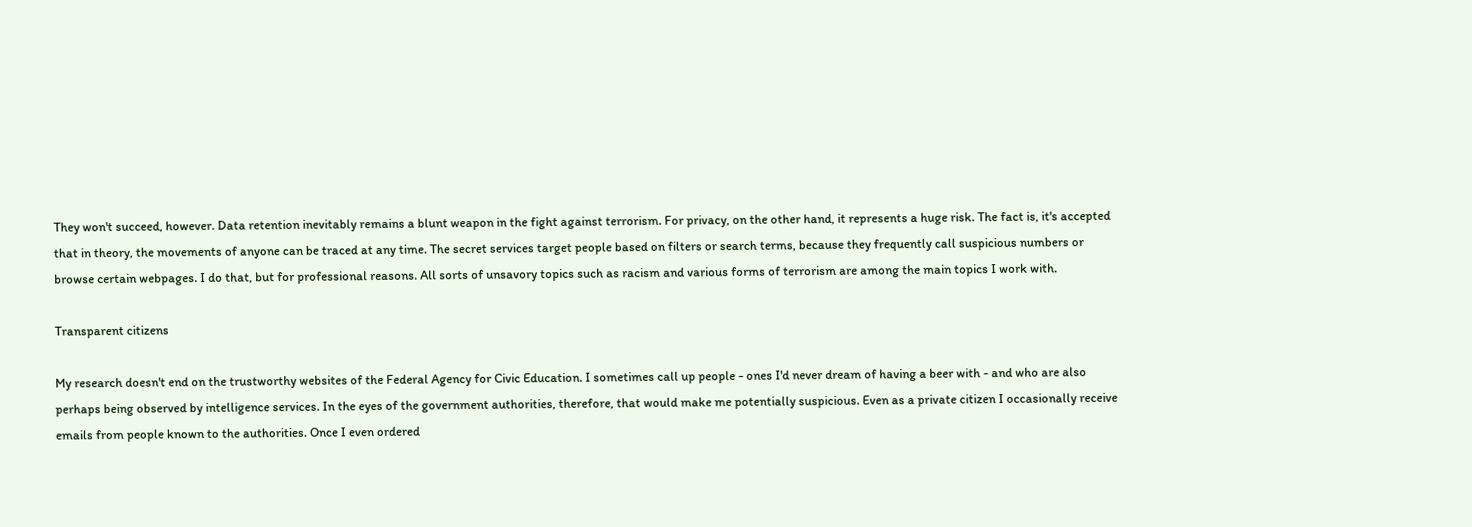They won't succeed, however. Data retention inevitably remains a blunt weapon in the fight against terrorism. For privacy, on the other hand, it represents a huge risk. The fact is, it's accepted that in theory, the movements of anyone can be traced at any time. The secret services target people based on filters or search terms, because they frequently call suspicious numbers or browse certain webpages. I do that, but for professional reasons. All sorts of unsavory topics such as racism and various forms of terrorism are among the main topics I work with.

Transparent citizens

My research doesn't end on the trustworthy websites of the Federal Agency for Civic Education. I sometimes call up people - ones I'd never dream of having a beer with - and who are also perhaps being observed by intelligence services. In the eyes of the government authorities, therefore, that would make me potentially suspicious. Even as a private citizen I occasionally receive emails from people known to the authorities. Once I even ordered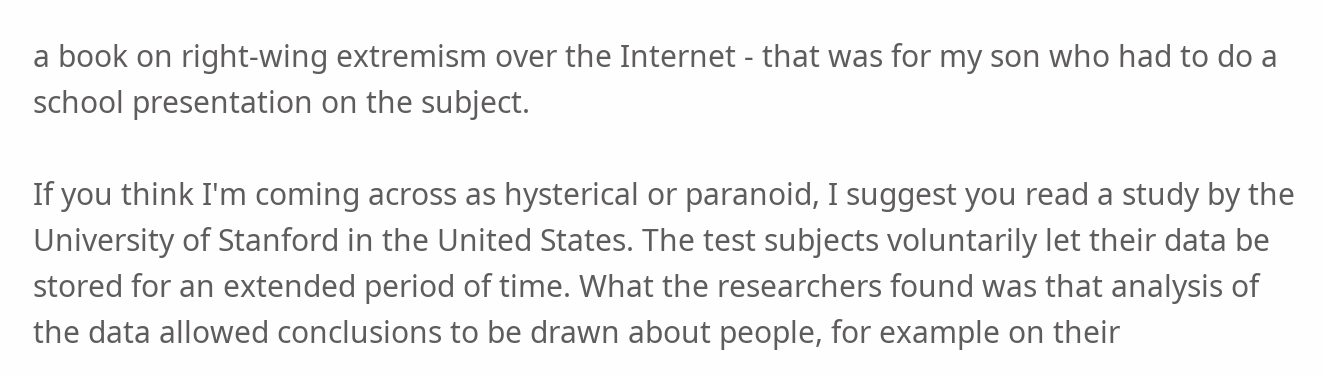a book on right-wing extremism over the Internet - that was for my son who had to do a school presentation on the subject.

If you think I'm coming across as hysterical or paranoid, I suggest you read a study by the University of Stanford in the United States. The test subjects voluntarily let their data be stored for an extended period of time. What the researchers found was that analysis of the data allowed conclusions to be drawn about people, for example on their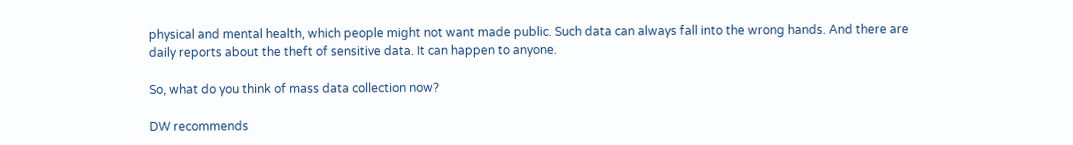physical and mental health, which people might not want made public. Such data can always fall into the wrong hands. And there are daily reports about the theft of sensitive data. It can happen to anyone.

So, what do you think of mass data collection now?

DW recommends